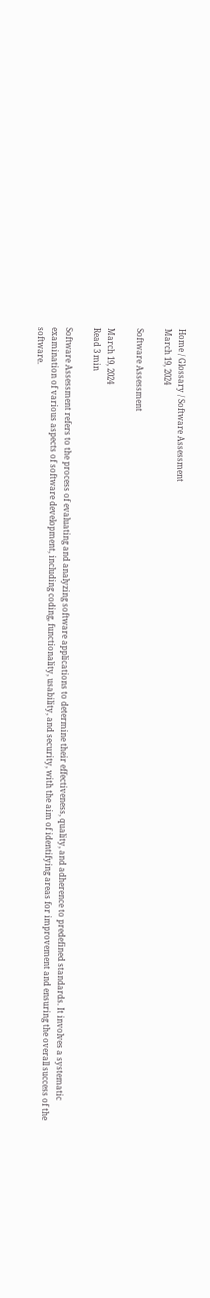Home / Glossary / Software Assessment
March 19, 2024

Software Assessment

March 19, 2024
Read 3 min

Software Assessment refers to the process of evaluating and analyzing software applications to determine their effectiveness, quality, and adherence to predefined standards. It involves a systematic examination of various aspects of software development, including coding, functionality, usability, and security, with the aim of identifying areas for improvement and ensuring the overall success of the software.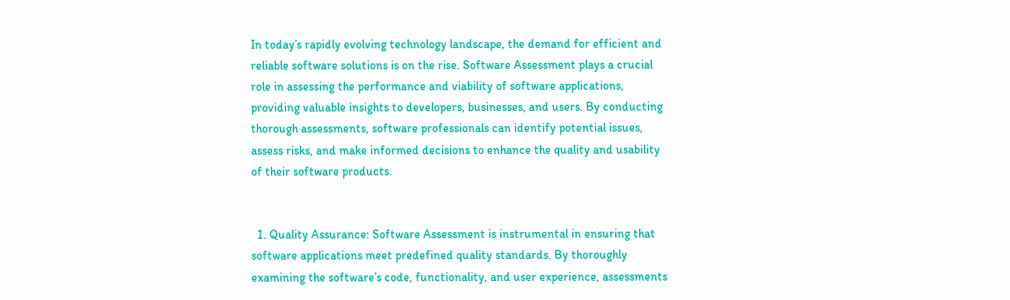In today’s rapidly evolving technology landscape, the demand for efficient and reliable software solutions is on the rise. Software Assessment plays a crucial role in assessing the performance and viability of software applications, providing valuable insights to developers, businesses, and users. By conducting thorough assessments, software professionals can identify potential issues, assess risks, and make informed decisions to enhance the quality and usability of their software products.


  1. Quality Assurance: Software Assessment is instrumental in ensuring that software applications meet predefined quality standards. By thoroughly examining the software’s code, functionality, and user experience, assessments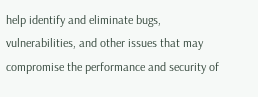help identify and eliminate bugs, vulnerabilities, and other issues that may compromise the performance and security of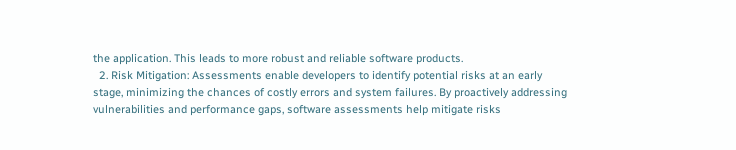the application. This leads to more robust and reliable software products.
  2. Risk Mitigation: Assessments enable developers to identify potential risks at an early stage, minimizing the chances of costly errors and system failures. By proactively addressing vulnerabilities and performance gaps, software assessments help mitigate risks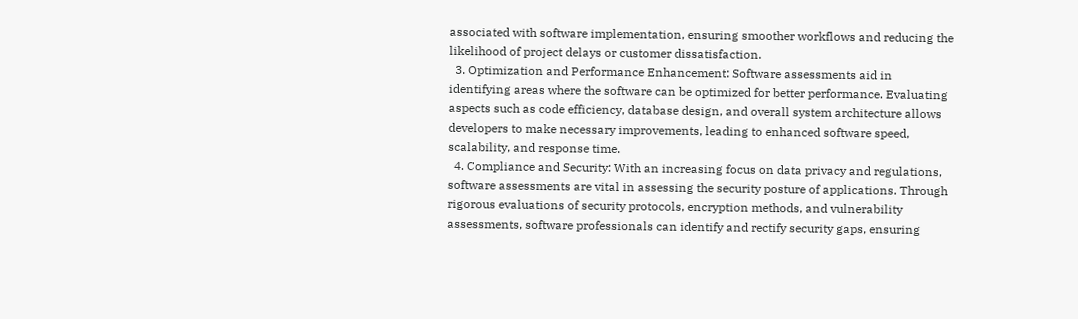associated with software implementation, ensuring smoother workflows and reducing the likelihood of project delays or customer dissatisfaction.
  3. Optimization and Performance Enhancement: Software assessments aid in identifying areas where the software can be optimized for better performance. Evaluating aspects such as code efficiency, database design, and overall system architecture allows developers to make necessary improvements, leading to enhanced software speed, scalability, and response time.
  4. Compliance and Security: With an increasing focus on data privacy and regulations, software assessments are vital in assessing the security posture of applications. Through rigorous evaluations of security protocols, encryption methods, and vulnerability assessments, software professionals can identify and rectify security gaps, ensuring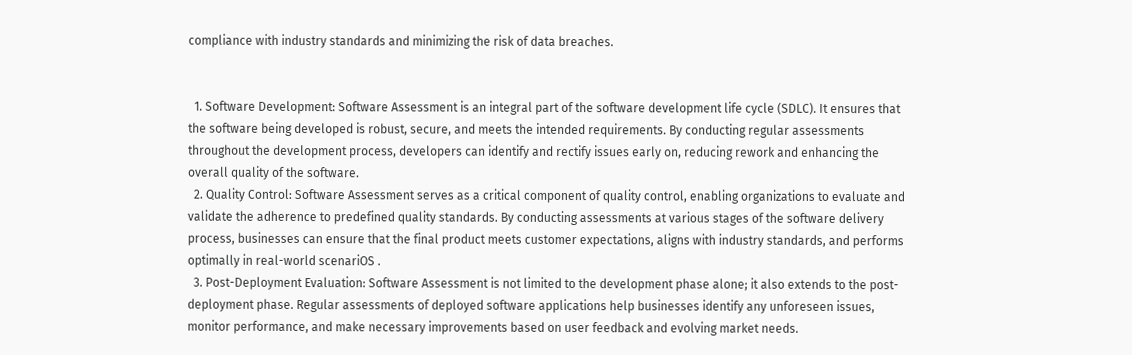compliance with industry standards and minimizing the risk of data breaches.


  1. Software Development: Software Assessment is an integral part of the software development life cycle (SDLC). It ensures that the software being developed is robust, secure, and meets the intended requirements. By conducting regular assessments throughout the development process, developers can identify and rectify issues early on, reducing rework and enhancing the overall quality of the software.
  2. Quality Control: Software Assessment serves as a critical component of quality control, enabling organizations to evaluate and validate the adherence to predefined quality standards. By conducting assessments at various stages of the software delivery process, businesses can ensure that the final product meets customer expectations, aligns with industry standards, and performs optimally in real-world scenariOS .
  3. Post-Deployment Evaluation: Software Assessment is not limited to the development phase alone; it also extends to the post-deployment phase. Regular assessments of deployed software applications help businesses identify any unforeseen issues, monitor performance, and make necessary improvements based on user feedback and evolving market needs.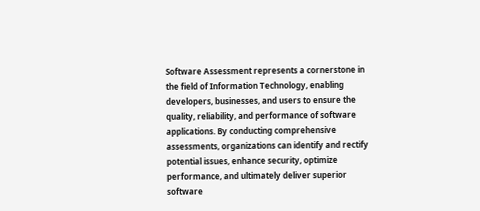Software Assessment represents a cornerstone in the field of Information Technology, enabling developers, businesses, and users to ensure the quality, reliability, and performance of software applications. By conducting comprehensive assessments, organizations can identify and rectify potential issues, enhance security, optimize performance, and ultimately deliver superior software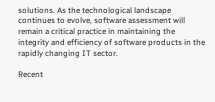solutions. As the technological landscape continues to evolve, software assessment will remain a critical practice in maintaining the integrity and efficiency of software products in the rapidly changing IT sector.

Recent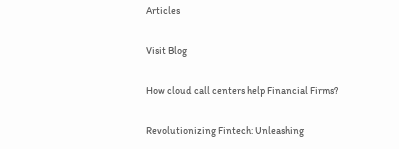Articles

Visit Blog

How cloud call centers help Financial Firms?

Revolutionizing Fintech: Unleashing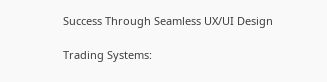Success Through Seamless UX/UI Design

Trading Systems: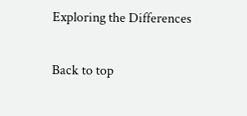Exploring the Differences

Back to top